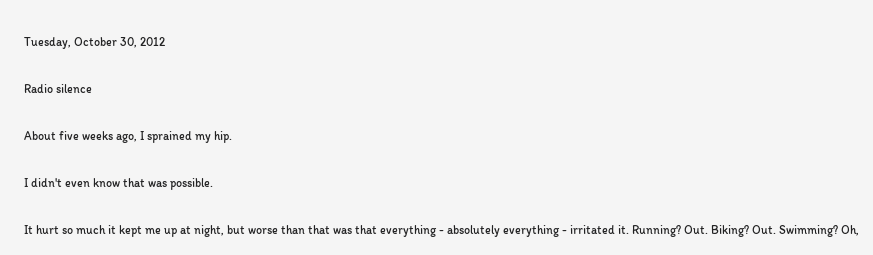Tuesday, October 30, 2012

Radio silence

About five weeks ago, I sprained my hip.

I didn't even know that was possible.

It hurt so much it kept me up at night, but worse than that was that everything - absolutely everything - irritated it. Running? Out. Biking? Out. Swimming? Oh,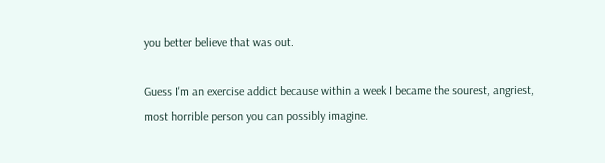you better believe that was out.

Guess I'm an exercise addict because within a week I became the sourest, angriest, most horrible person you can possibly imagine.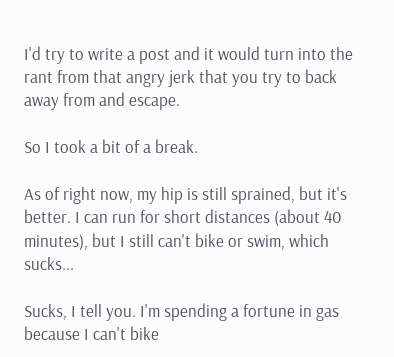I'd try to write a post and it would turn into the rant from that angry jerk that you try to back away from and escape.

So I took a bit of a break.

As of right now, my hip is still sprained, but it's better. I can run for short distances (about 40 minutes), but I still can't bike or swim, which sucks...

Sucks, I tell you. I'm spending a fortune in gas because I can't bike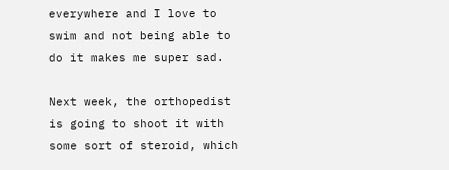everywhere and I love to swim and not being able to do it makes me super sad.

Next week, the orthopedist is going to shoot it with some sort of steroid, which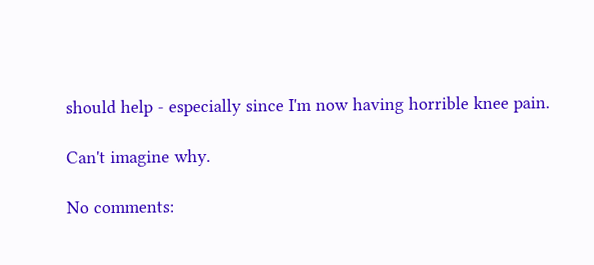should help - especially since I'm now having horrible knee pain.

Can't imagine why.

No comments: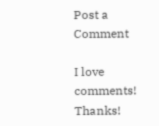Post a Comment

I love comments! Thanks!